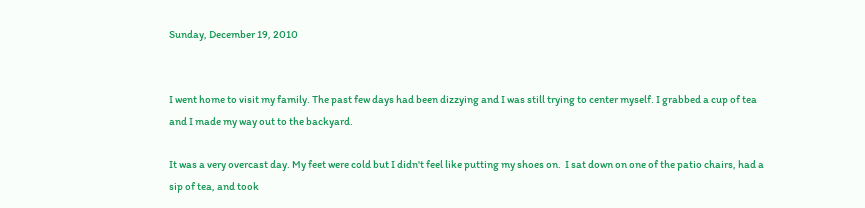Sunday, December 19, 2010


I went home to visit my family. The past few days had been dizzying and I was still trying to center myself. I grabbed a cup of tea and I made my way out to the backyard.

It was a very overcast day. My feet were cold but I didn't feel like putting my shoes on.  I sat down on one of the patio chairs, had a sip of tea, and took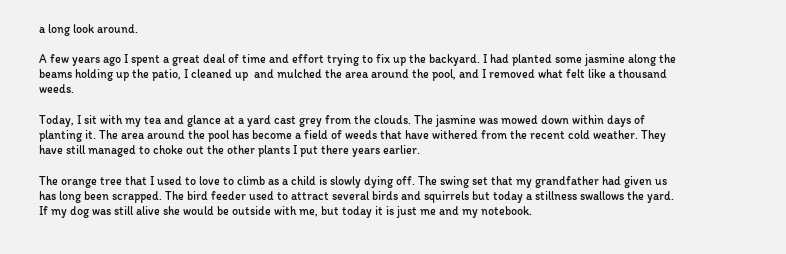a long look around.

A few years ago I spent a great deal of time and effort trying to fix up the backyard. I had planted some jasmine along the beams holding up the patio, I cleaned up  and mulched the area around the pool, and I removed what felt like a thousand weeds.

Today, I sit with my tea and glance at a yard cast grey from the clouds. The jasmine was mowed down within days of planting it. The area around the pool has become a field of weeds that have withered from the recent cold weather. They have still managed to choke out the other plants I put there years earlier.

The orange tree that I used to love to climb as a child is slowly dying off. The swing set that my grandfather had given us has long been scrapped. The bird feeder used to attract several birds and squirrels but today a stillness swallows the yard. If my dog was still alive she would be outside with me, but today it is just me and my notebook.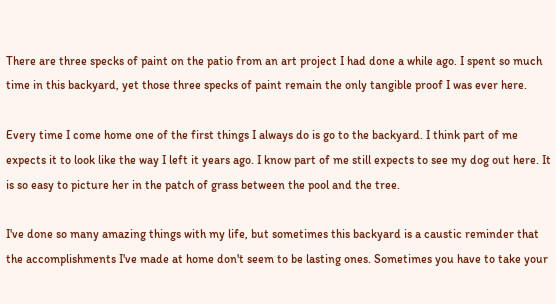There are three specks of paint on the patio from an art project I had done a while ago. I spent so much time in this backyard, yet those three specks of paint remain the only tangible proof I was ever here.

Every time I come home one of the first things I always do is go to the backyard. I think part of me expects it to look like the way I left it years ago. I know part of me still expects to see my dog out here. It is so easy to picture her in the patch of grass between the pool and the tree.

I've done so many amazing things with my life, but sometimes this backyard is a caustic reminder that the accomplishments I've made at home don't seem to be lasting ones. Sometimes you have to take your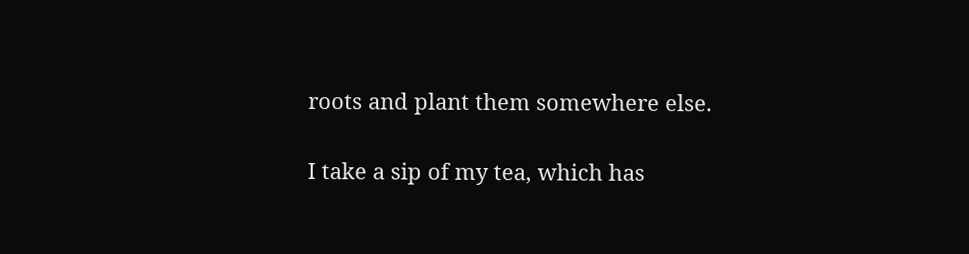roots and plant them somewhere else.

I take a sip of my tea, which has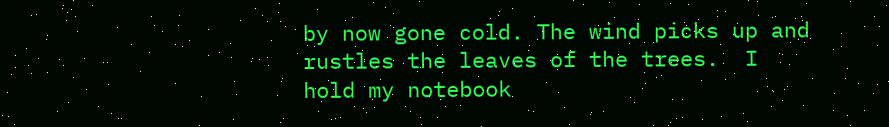by now gone cold. The wind picks up and rustles the leaves of the trees.  I hold my notebook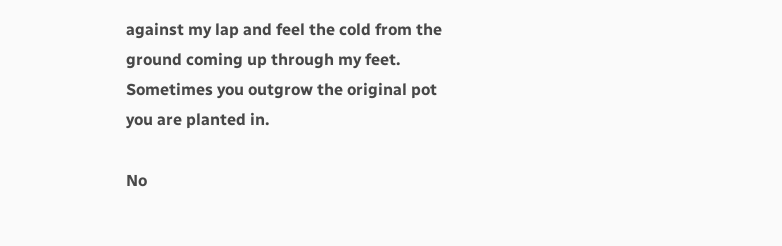against my lap and feel the cold from the ground coming up through my feet. Sometimes you outgrow the original pot you are planted in.

No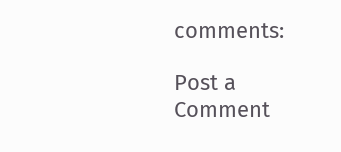comments:

Post a Comment